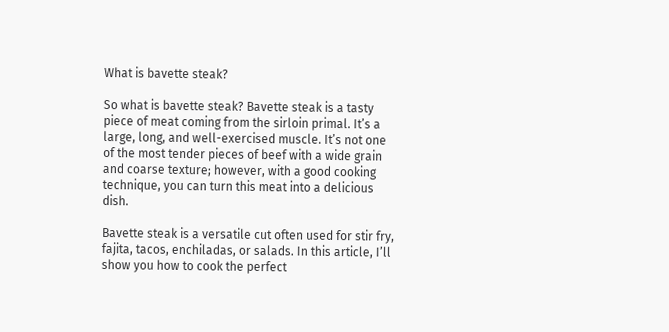What is bavette steak?

So what is bavette steak? Bavette steak is a tasty piece of meat coming from the sirloin primal. It’s a large, long, and well-exercised muscle. It’s not one of the most tender pieces of beef with a wide grain and coarse texture; however, with a good cooking technique, you can turn this meat into a delicious dish.

Bavette steak is a versatile cut often used for stir fry, fajita, tacos, enchiladas, or salads. In this article, I’ll show you how to cook the perfect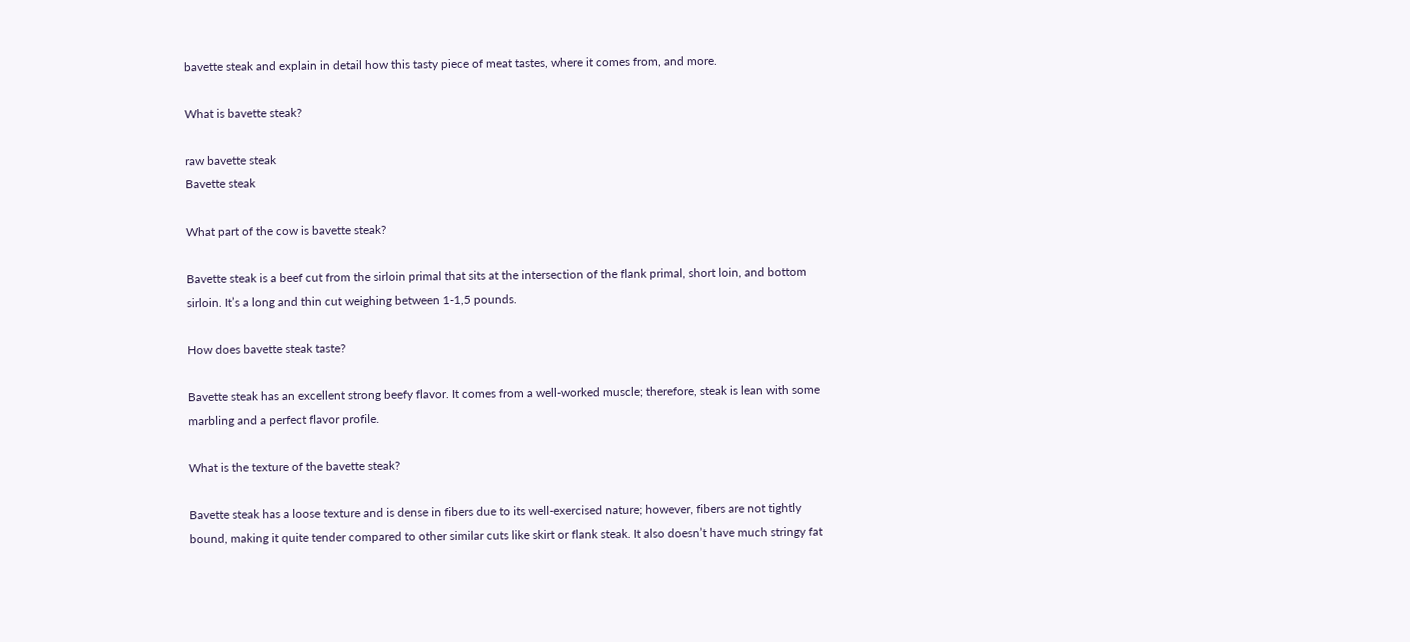bavette steak and explain in detail how this tasty piece of meat tastes, where it comes from, and more.

What is bavette steak?

raw bavette steak
Bavette steak

What part of the cow is bavette steak?

Bavette steak is a beef cut from the sirloin primal that sits at the intersection of the flank primal, short loin, and bottom sirloin. It’s a long and thin cut weighing between 1-1,5 pounds.

How does bavette steak taste?

Bavette steak has an excellent strong beefy flavor. It comes from a well-worked muscle; therefore, steak is lean with some marbling and a perfect flavor profile.

What is the texture of the bavette steak?

Bavette steak has a loose texture and is dense in fibers due to its well-exercised nature; however, fibers are not tightly bound, making it quite tender compared to other similar cuts like skirt or flank steak. It also doesn’t have much stringy fat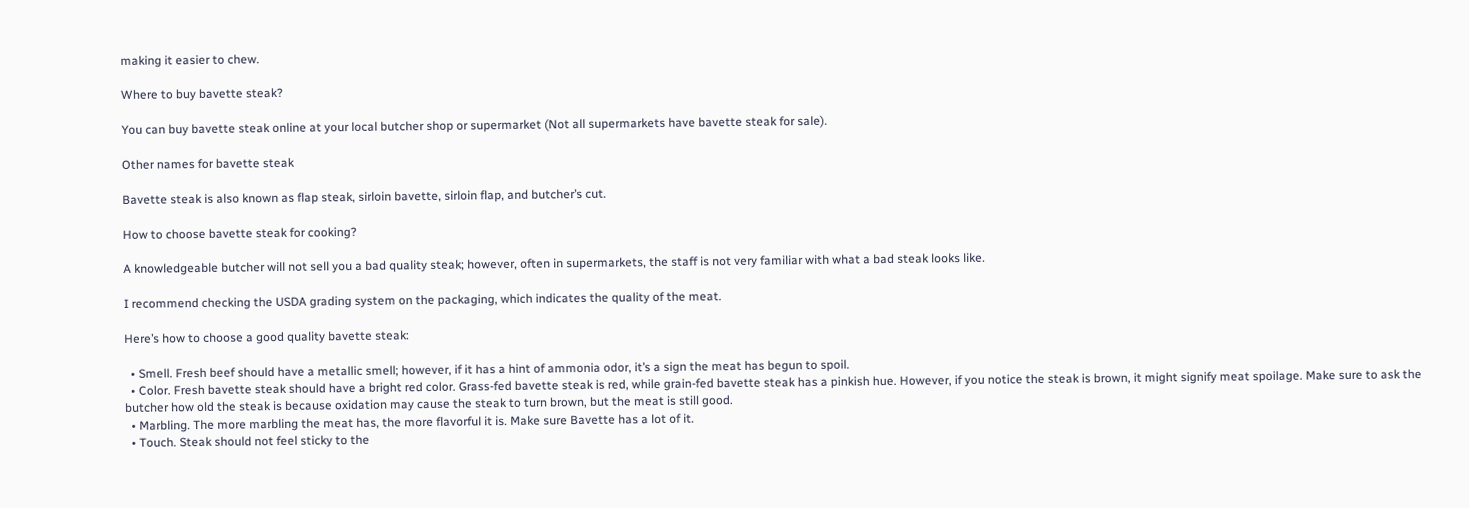making it easier to chew.

Where to buy bavette steak?

You can buy bavette steak online at your local butcher shop or supermarket (Not all supermarkets have bavette steak for sale).

Other names for bavette steak

Bavette steak is also known as flap steak, sirloin bavette, sirloin flap, and butcher’s cut.

How to choose bavette steak for cooking?

A knowledgeable butcher will not sell you a bad quality steak; however, often in supermarkets, the staff is not very familiar with what a bad steak looks like.

I recommend checking the USDA grading system on the packaging, which indicates the quality of the meat.

Here’s how to choose a good quality bavette steak:

  • Smell. Fresh beef should have a metallic smell; however, if it has a hint of ammonia odor, it’s a sign the meat has begun to spoil.
  • Color. Fresh bavette steak should have a bright red color. Grass-fed bavette steak is red, while grain-fed bavette steak has a pinkish hue. However, if you notice the steak is brown, it might signify meat spoilage. Make sure to ask the butcher how old the steak is because oxidation may cause the steak to turn brown, but the meat is still good.
  • Marbling. The more marbling the meat has, the more flavorful it is. Make sure Bavette has a lot of it.
  • Touch. Steak should not feel sticky to the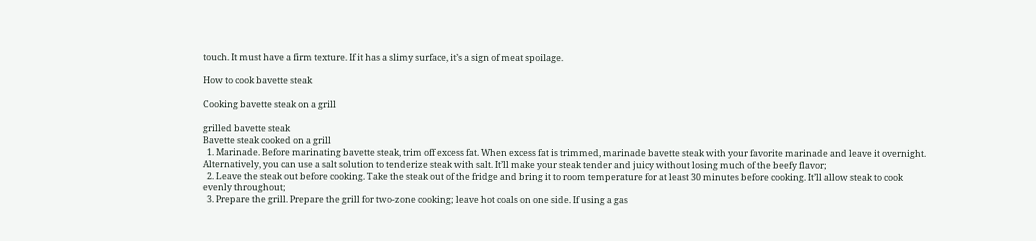touch. It must have a firm texture. If it has a slimy surface, it’s a sign of meat spoilage.

How to cook bavette steak

Cooking bavette steak on a grill

grilled bavette steak
Bavette steak cooked on a grill
  1. Marinade. Before marinating bavette steak, trim off excess fat. When excess fat is trimmed, marinade bavette steak with your favorite marinade and leave it overnight. Alternatively, you can use a salt solution to tenderize steak with salt. It’ll make your steak tender and juicy without losing much of the beefy flavor;
  2. Leave the steak out before cooking. Take the steak out of the fridge and bring it to room temperature for at least 30 minutes before cooking. It’ll allow steak to cook evenly throughout;
  3. Prepare the grill. Prepare the grill for two-zone cooking; leave hot coals on one side. If using a gas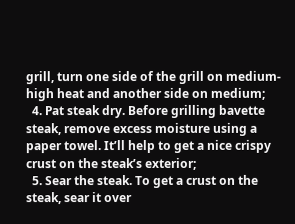grill, turn one side of the grill on medium-high heat and another side on medium;
  4. Pat steak dry. Before grilling bavette steak, remove excess moisture using a paper towel. It’ll help to get a nice crispy crust on the steak’s exterior;
  5. Sear the steak. To get a crust on the steak, sear it over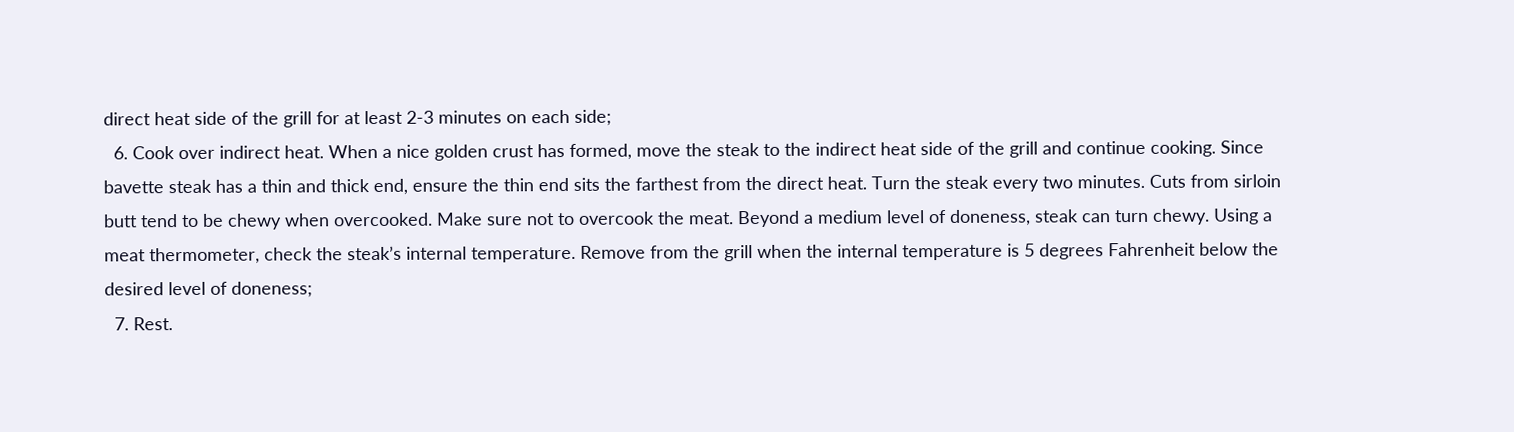direct heat side of the grill for at least 2-3 minutes on each side;
  6. Cook over indirect heat. When a nice golden crust has formed, move the steak to the indirect heat side of the grill and continue cooking. Since bavette steak has a thin and thick end, ensure the thin end sits the farthest from the direct heat. Turn the steak every two minutes. Cuts from sirloin butt tend to be chewy when overcooked. Make sure not to overcook the meat. Beyond a medium level of doneness, steak can turn chewy. Using a meat thermometer, check the steak’s internal temperature. Remove from the grill when the internal temperature is 5 degrees Fahrenheit below the desired level of doneness;
  7. Rest.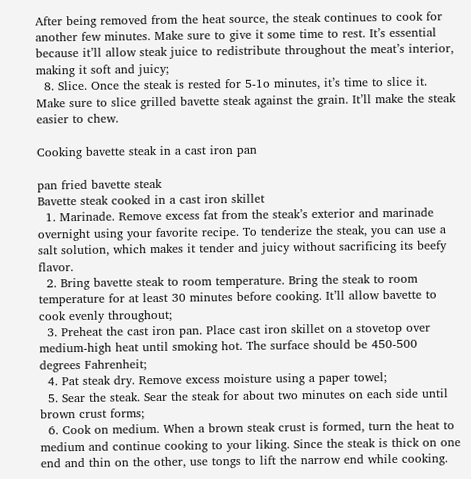After being removed from the heat source, the steak continues to cook for another few minutes. Make sure to give it some time to rest. It’s essential because it’ll allow steak juice to redistribute throughout the meat’s interior, making it soft and juicy;
  8. Slice. Once the steak is rested for 5-1o minutes, it’s time to slice it. Make sure to slice grilled bavette steak against the grain. It’ll make the steak easier to chew.

Cooking bavette steak in a cast iron pan

pan fried bavette steak
Bavette steak cooked in a cast iron skillet
  1. Marinade. Remove excess fat from the steak’s exterior and marinade overnight using your favorite recipe. To tenderize the steak, you can use a salt solution, which makes it tender and juicy without sacrificing its beefy flavor.
  2. Bring bavette steak to room temperature. Bring the steak to room temperature for at least 30 minutes before cooking. It’ll allow bavette to cook evenly throughout;
  3. Preheat the cast iron pan. Place cast iron skillet on a stovetop over medium-high heat until smoking hot. The surface should be 450-500 degrees Fahrenheit;
  4. Pat steak dry. Remove excess moisture using a paper towel;
  5. Sear the steak. Sear the steak for about two minutes on each side until brown crust forms;
  6. Cook on medium. When a brown steak crust is formed, turn the heat to medium and continue cooking to your liking. Since the steak is thick on one end and thin on the other, use tongs to lift the narrow end while cooking.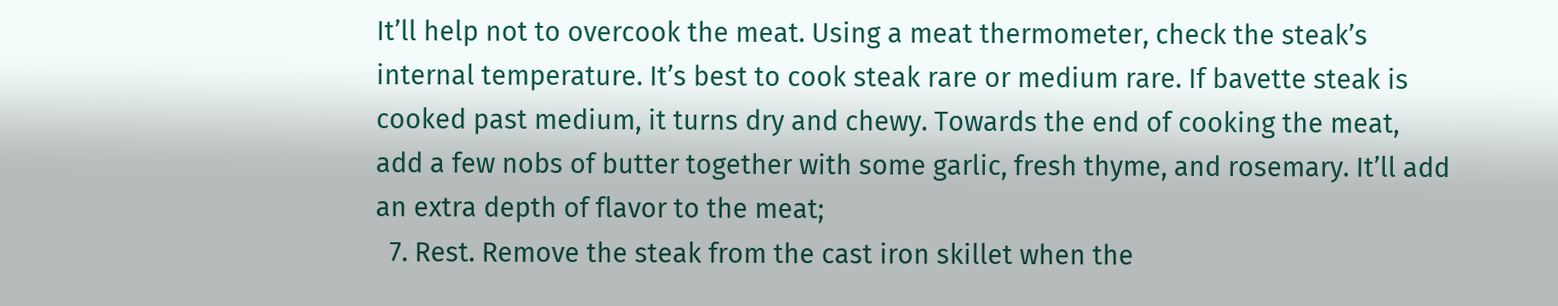It’ll help not to overcook the meat. Using a meat thermometer, check the steak’s internal temperature. It’s best to cook steak rare or medium rare. If bavette steak is cooked past medium, it turns dry and chewy. Towards the end of cooking the meat, add a few nobs of butter together with some garlic, fresh thyme, and rosemary. It’ll add an extra depth of flavor to the meat;
  7. Rest. Remove the steak from the cast iron skillet when the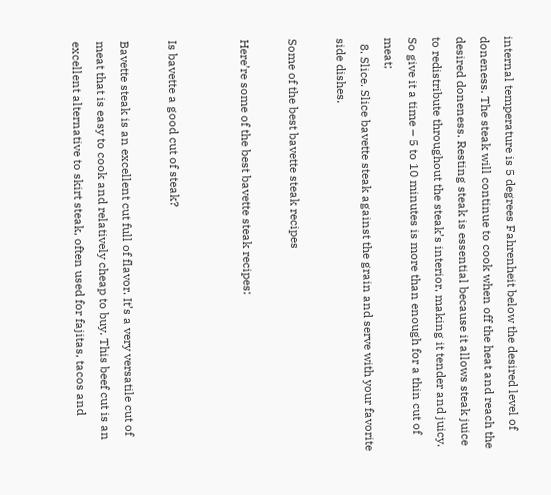internal temperature is 5 degrees Fahrenheit below the desired level of doneness. The steak will continue to cook when off the heat and reach the desired doneness. Resting steak is essential because it allows steak juice to redistribute throughout the steak’s interior, making it tender and juicy. So give it a time – 5 to 10 minutes is more than enough for a thin cut of meat;
  8. Slice. Slice bavette steak against the grain and serve with your favorite side dishes.

Some of the best bavette steak recipes

Here’re some of the best bavette steak recipes:


Is bavette a good cut of steak?

Bavette steak is an excellent cut full of flavor. It’s a very versatile cut of meat that is easy to cook and relatively cheap to buy. This beef cut is an excellent alternative to skirt steak, often used for fajitas, tacos and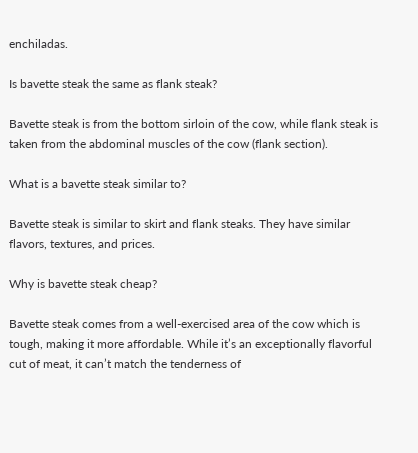enchiladas.

Is bavette steak the same as flank steak?

Bavette steak is from the bottom sirloin of the cow, while flank steak is taken from the abdominal muscles of the cow (flank section).

What is a bavette steak similar to?

Bavette steak is similar to skirt and flank steaks. They have similar flavors, textures, and prices.

Why is bavette steak cheap?

Bavette steak comes from a well-exercised area of the cow which is tough, making it more affordable. While it’s an exceptionally flavorful cut of meat, it can’t match the tenderness of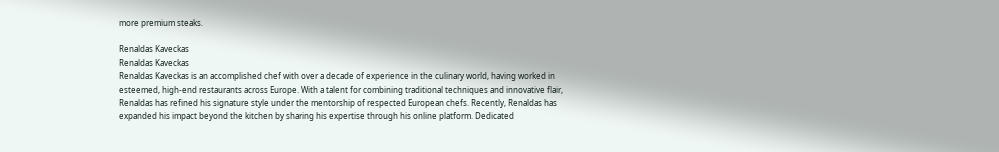more premium steaks.

Renaldas Kaveckas
Renaldas Kaveckas
Renaldas Kaveckas is an accomplished chef with over a decade of experience in the culinary world, having worked in esteemed, high-end restaurants across Europe. With a talent for combining traditional techniques and innovative flair, Renaldas has refined his signature style under the mentorship of respected European chefs. Recently, Renaldas has expanded his impact beyond the kitchen by sharing his expertise through his online platform. Dedicated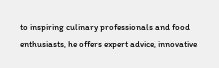to inspiring culinary professionals and food enthusiasts, he offers expert advice, innovative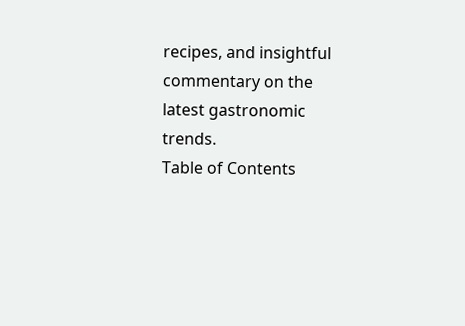recipes, and insightful commentary on the latest gastronomic trends.
Table of Contents